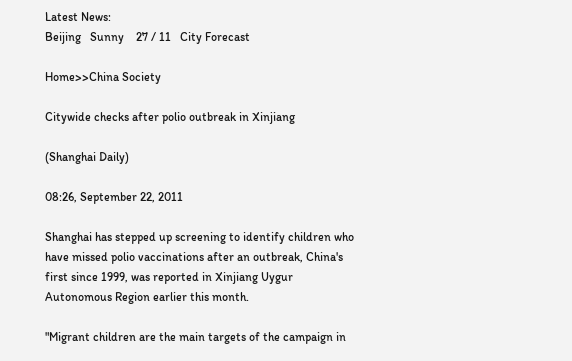Latest News:
Beijing   Sunny    27 / 11   City Forecast

Home>>China Society

Citywide checks after polio outbreak in Xinjiang

(Shanghai Daily)

08:26, September 22, 2011

Shanghai has stepped up screening to identify children who have missed polio vaccinations after an outbreak, China's first since 1999, was reported in Xinjiang Uygur Autonomous Region earlier this month.

"Migrant children are the main targets of the campaign in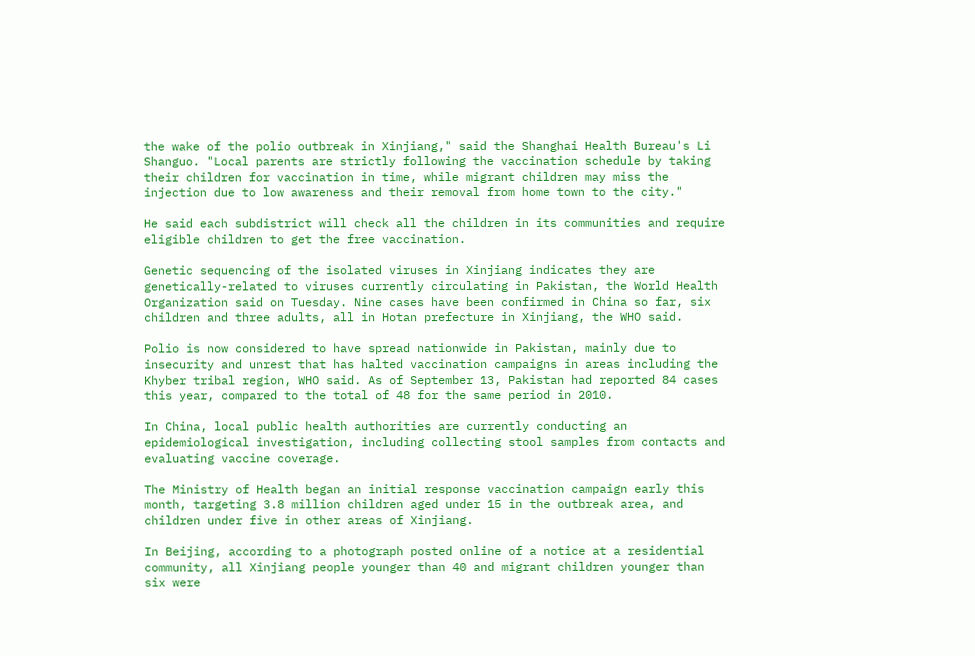the wake of the polio outbreak in Xinjiang," said the Shanghai Health Bureau's Li Shanguo. "Local parents are strictly following the vaccination schedule by taking their children for vaccination in time, while migrant children may miss the injection due to low awareness and their removal from home town to the city."

He said each subdistrict will check all the children in its communities and require eligible children to get the free vaccination.

Genetic sequencing of the isolated viruses in Xinjiang indicates they are genetically-related to viruses currently circulating in Pakistan, the World Health Organization said on Tuesday. Nine cases have been confirmed in China so far, six children and three adults, all in Hotan prefecture in Xinjiang, the WHO said.

Polio is now considered to have spread nationwide in Pakistan, mainly due to insecurity and unrest that has halted vaccination campaigns in areas including the Khyber tribal region, WHO said. As of September 13, Pakistan had reported 84 cases this year, compared to the total of 48 for the same period in 2010.

In China, local public health authorities are currently conducting an epidemiological investigation, including collecting stool samples from contacts and evaluating vaccine coverage.

The Ministry of Health began an initial response vaccination campaign early this month, targeting 3.8 million children aged under 15 in the outbreak area, and children under five in other areas of Xinjiang.

In Beijing, according to a photograph posted online of a notice at a residential community, all Xinjiang people younger than 40 and migrant children younger than six were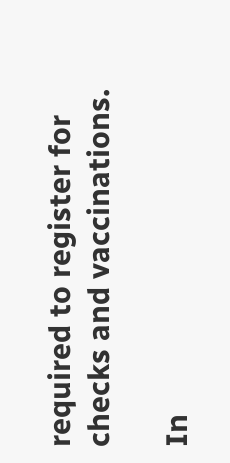required to register for checks and vaccinations.

In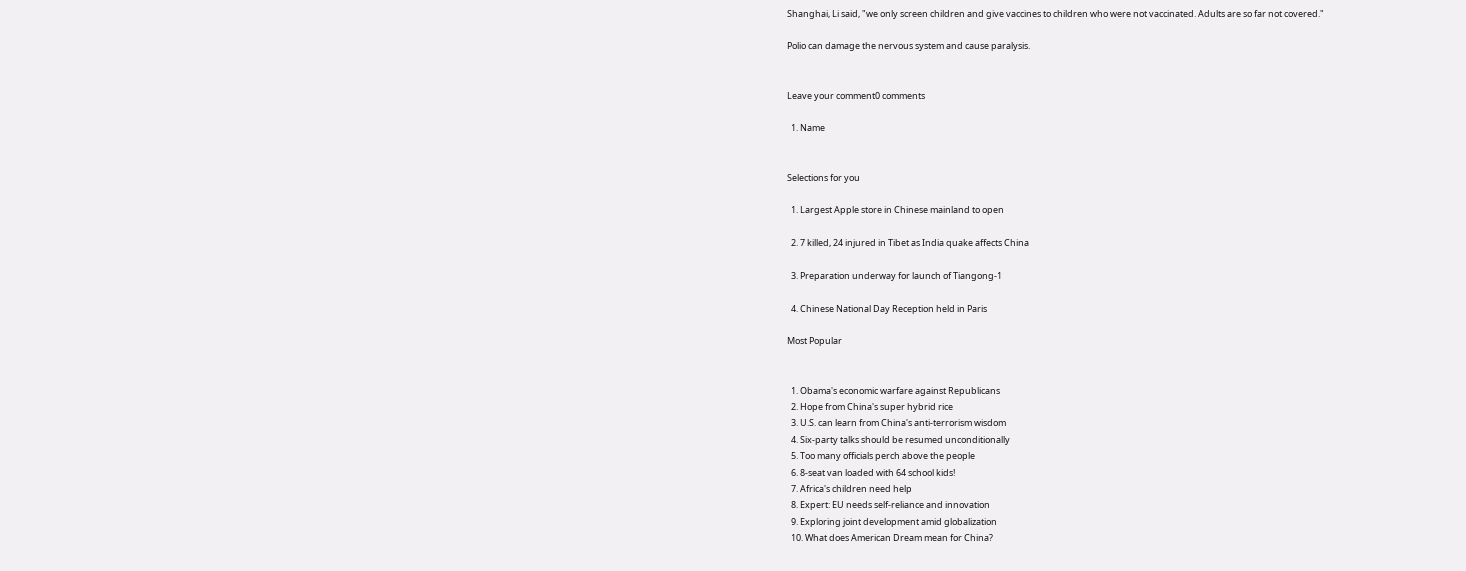Shanghai, Li said, "we only screen children and give vaccines to children who were not vaccinated. Adults are so far not covered."

Polio can damage the nervous system and cause paralysis.


Leave your comment0 comments

  1. Name


Selections for you

  1. Largest Apple store in Chinese mainland to open

  2. 7 killed, 24 injured in Tibet as India quake affects China

  3. Preparation underway for launch of Tiangong-1

  4. Chinese National Day Reception held in Paris

Most Popular


  1. Obama's economic warfare against Republicans
  2. Hope from China's super hybrid rice
  3. U.S. can learn from China's anti-terrorism wisdom
  4. Six-party talks should be resumed unconditionally
  5. Too many officials perch above the people
  6. 8-seat van loaded with 64 school kids!
  7. Africa's children need help
  8. Expert: EU needs self-reliance and innovation
  9. Exploring joint development amid globalization
  10. What does American Dream mean for China?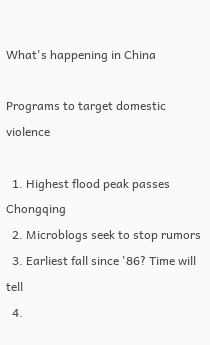What's happening in China

Programs to target domestic violence

  1. Highest flood peak passes Chongqing
  2. Microblogs seek to stop rumors
  3. Earliest fall since '86? Time will tell
  4.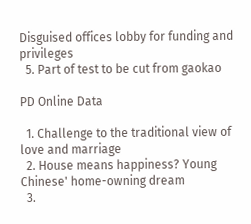Disguised offices lobby for funding and privileges
  5. Part of test to be cut from gaokao

PD Online Data

  1. Challenge to the traditional view of love and marriage
  2. House means happiness? Young Chinese' home-owning dream
  3.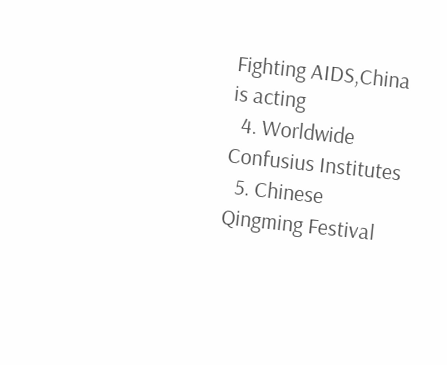Fighting AIDS,China is acting
  4. Worldwide Confusius Institutes
  5. Chinese Qingming Festival